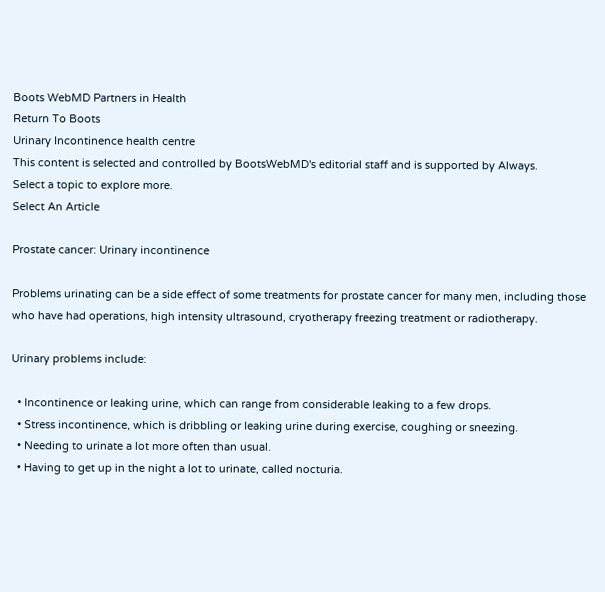Boots WebMD Partners in Health
Return To Boots
Urinary Incontinence health centre
This content is selected and controlled by BootsWebMD's editorial staff and is supported by Always.
Select a topic to explore more.
Select An Article

Prostate cancer: Urinary incontinence

Problems urinating can be a side effect of some treatments for prostate cancer for many men, including those who have had operations, high intensity ultrasound, cryotherapy freezing treatment or radiotherapy.

Urinary problems include:

  • Incontinence or leaking urine, which can range from considerable leaking to a few drops.
  • Stress incontinence, which is dribbling or leaking urine during exercise, coughing or sneezing.
  • Needing to urinate a lot more often than usual.
  • Having to get up in the night a lot to urinate, called nocturia.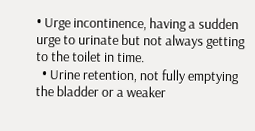• Urge incontinence, having a sudden urge to urinate but not always getting to the toilet in time.
  • Urine retention, not fully emptying the bladder or a weaker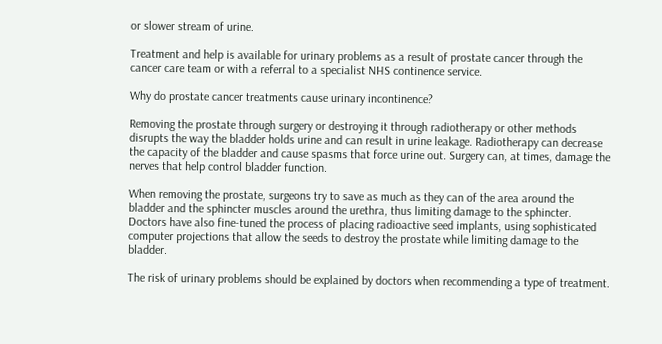or slower stream of urine.

Treatment and help is available for urinary problems as a result of prostate cancer through the cancer care team or with a referral to a specialist NHS continence service.

Why do prostate cancer treatments cause urinary incontinence?

Removing the prostate through surgery or destroying it through radiotherapy or other methods disrupts the way the bladder holds urine and can result in urine leakage. Radiotherapy can decrease the capacity of the bladder and cause spasms that force urine out. Surgery can, at times, damage the nerves that help control bladder function.

When removing the prostate, surgeons try to save as much as they can of the area around the bladder and the sphincter muscles around the urethra, thus limiting damage to the sphincter. Doctors have also fine-tuned the process of placing radioactive seed implants, using sophisticated computer projections that allow the seeds to destroy the prostate while limiting damage to the bladder.

The risk of urinary problems should be explained by doctors when recommending a type of treatment.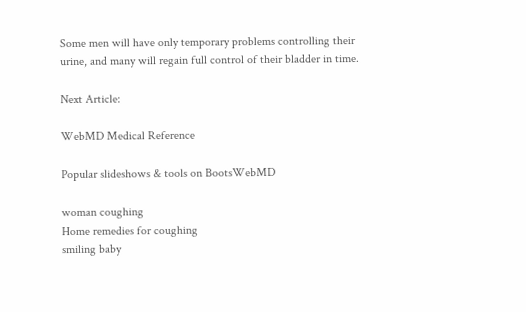Some men will have only temporary problems controlling their urine, and many will regain full control of their bladder in time.

Next Article:

WebMD Medical Reference

Popular slideshows & tools on BootsWebMD

woman coughing
Home remedies for coughing
smiling baby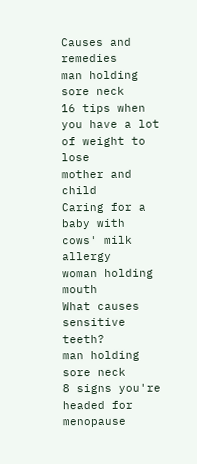Causes and remedies
man holding sore neck
16 tips when you have a lot of weight to lose
mother and child
Caring for a baby with cows' milk allergy
woman holding mouth
What causes sensitive teeth?
man holding sore neck
8 signs you're headed for menopause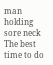man holding sore neck
The best time to do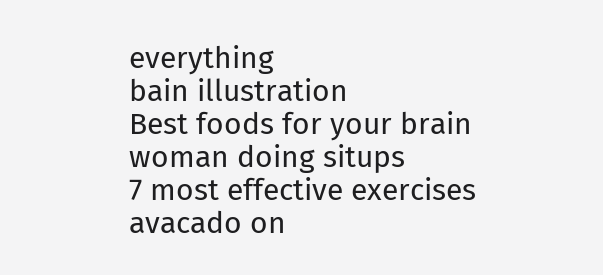everything
bain illustration
Best foods for your brain
woman doing situps
7 most effective exercises
avacado on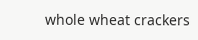whole wheat crackers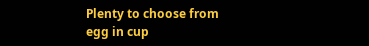Plenty to choose from
egg in cup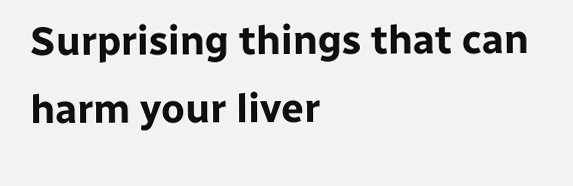Surprising things that can harm your liver